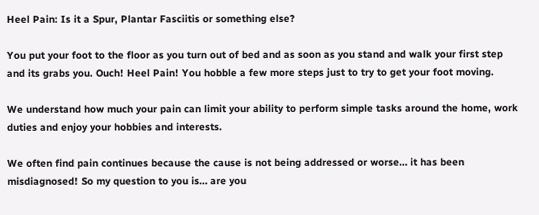Heel Pain: Is it a Spur, Plantar Fasciitis or something else?

You put your foot to the floor as you turn out of bed and as soon as you stand and walk your first step and its grabs you. Ouch! Heel Pain! You hobble a few more steps just to try to get your foot moving.

We understand how much your pain can limit your ability to perform simple tasks around the home, work duties and enjoy your hobbies and interests.

We often find pain continues because the cause is not being addressed or worse… it has been misdiagnosed! So my question to you is… are you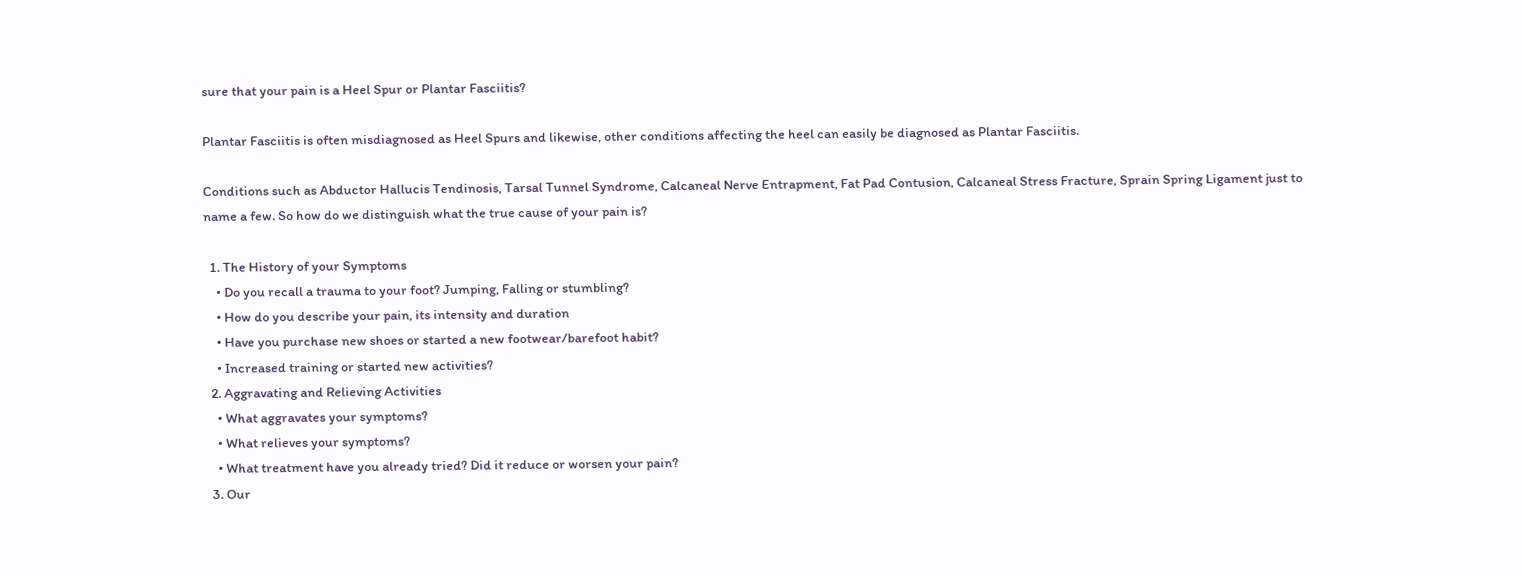sure that your pain is a Heel Spur or Plantar Fasciitis?

Plantar Fasciitis is often misdiagnosed as Heel Spurs and likewise, other conditions affecting the heel can easily be diagnosed as Plantar Fasciitis.

Conditions such as Abductor Hallucis Tendinosis, Tarsal Tunnel Syndrome, Calcaneal Nerve Entrapment, Fat Pad Contusion, Calcaneal Stress Fracture, Sprain Spring Ligament just to name a few. So how do we distinguish what the true cause of your pain is?

  1. The History of your Symptoms
    • Do you recall a trauma to your foot? Jumping, Falling or stumbling?
    • How do you describe your pain, its intensity and duration
    • Have you purchase new shoes or started a new footwear/barefoot habit?
    • Increased training or started new activities?
  2. Aggravating and Relieving Activities
    • What aggravates your symptoms?
    • What relieves your symptoms?
    • What treatment have you already tried? Did it reduce or worsen your pain?
  3. Our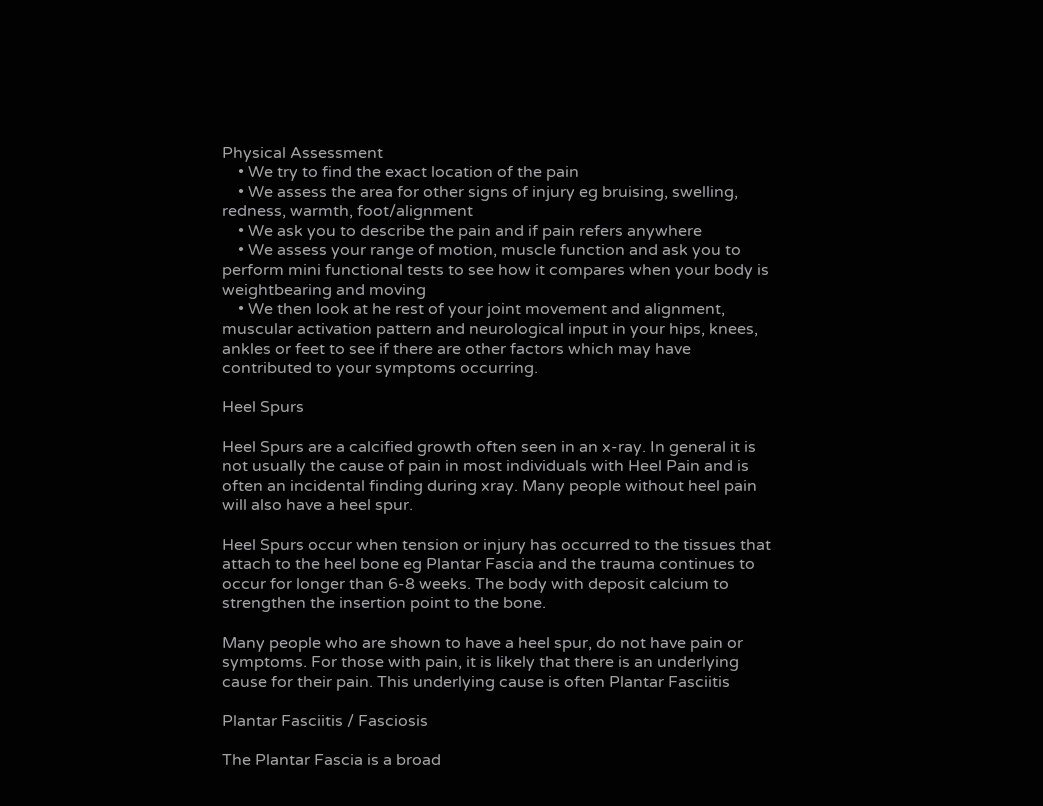Physical Assessment
    • We try to find the exact location of the pain
    • We assess the area for other signs of injury eg bruising, swelling, redness, warmth, foot/alignment
    • We ask you to describe the pain and if pain refers anywhere
    • We assess your range of motion, muscle function and ask you to perform mini functional tests to see how it compares when your body is weightbearing and moving
    • We then look at he rest of your joint movement and alignment, muscular activation pattern and neurological input in your hips, knees, ankles or feet to see if there are other factors which may have contributed to your symptoms occurring.

Heel Spurs

Heel Spurs are a calcified growth often seen in an x-ray. In general it is not usually the cause of pain in most individuals with Heel Pain and is often an incidental finding during xray. Many people without heel pain will also have a heel spur.

Heel Spurs occur when tension or injury has occurred to the tissues that attach to the heel bone eg Plantar Fascia and the trauma continues to occur for longer than 6-8 weeks. The body with deposit calcium to strengthen the insertion point to the bone.

Many people who are shown to have a heel spur, do not have pain or symptoms. For those with pain, it is likely that there is an underlying cause for their pain. This underlying cause is often Plantar Fasciitis

Plantar Fasciitis / Fasciosis

The Plantar Fascia is a broad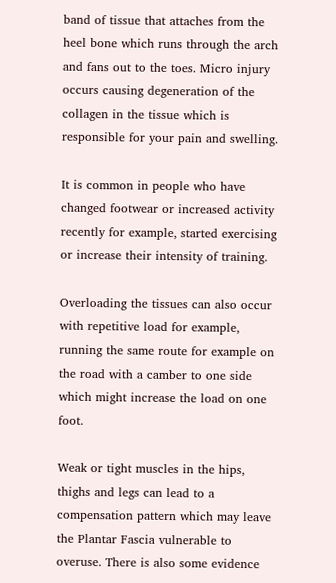band of tissue that attaches from the heel bone which runs through the arch and fans out to the toes. Micro injury occurs causing degeneration of the collagen in the tissue which is responsible for your pain and swelling.

It is common in people who have changed footwear or increased activity recently for example, started exercising or increase their intensity of training.

Overloading the tissues can also occur with repetitive load for example, running the same route for example on the road with a camber to one side which might increase the load on one foot.

Weak or tight muscles in the hips, thighs and legs can lead to a compensation pattern which may leave the Plantar Fascia vulnerable to overuse. There is also some evidence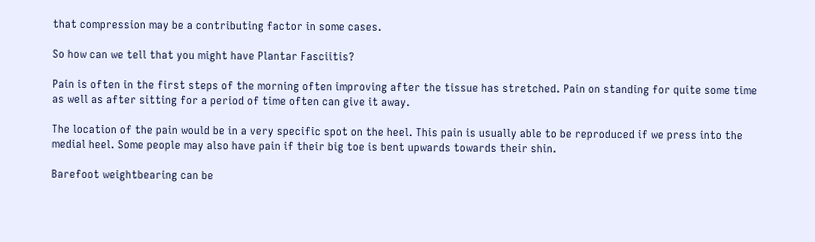that compression may be a contributing factor in some cases.

So how can we tell that you might have Plantar Fasciitis?

Pain is often in the first steps of the morning often improving after the tissue has stretched. Pain on standing for quite some time as well as after sitting for a period of time often can give it away.

The location of the pain would be in a very specific spot on the heel. This pain is usually able to be reproduced if we press into the medial heel. Some people may also have pain if their big toe is bent upwards towards their shin.

Barefoot weightbearing can be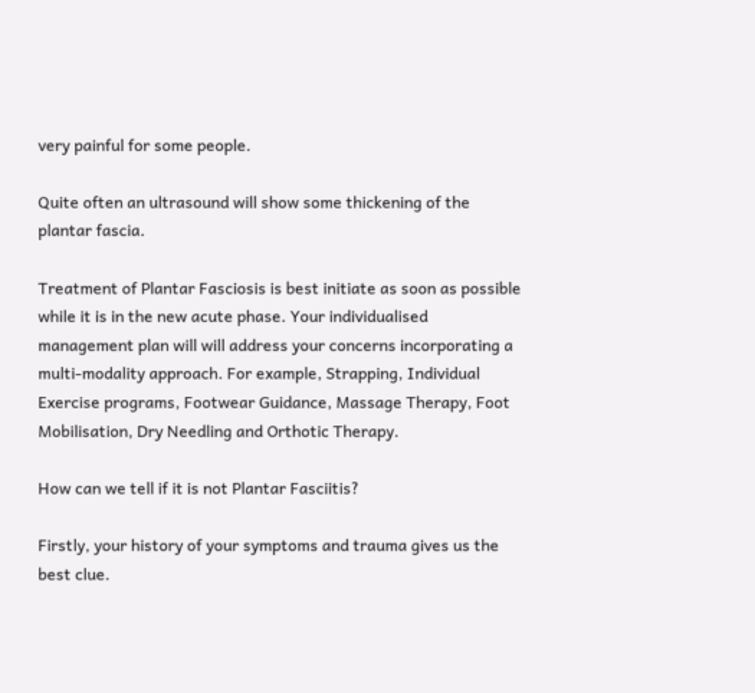very painful for some people.

Quite often an ultrasound will show some thickening of the plantar fascia.

Treatment of Plantar Fasciosis is best initiate as soon as possible while it is in the new acute phase. Your individualised management plan will will address your concerns incorporating a multi-modality approach. For example, Strapping, Individual Exercise programs, Footwear Guidance, Massage Therapy, Foot Mobilisation, Dry Needling and Orthotic Therapy.

How can we tell if it is not Plantar Fasciitis?

Firstly, your history of your symptoms and trauma gives us the best clue.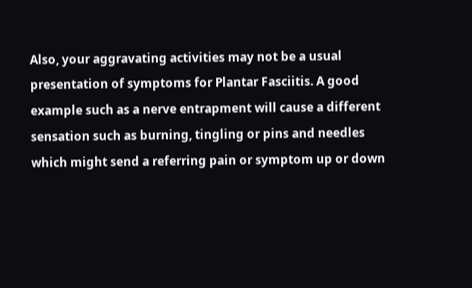Also, your aggravating activities may not be a usual presentation of symptoms for Plantar Fasciitis. A good example such as a nerve entrapment will cause a different sensation such as burning, tingling or pins and needles which might send a referring pain or symptom up or down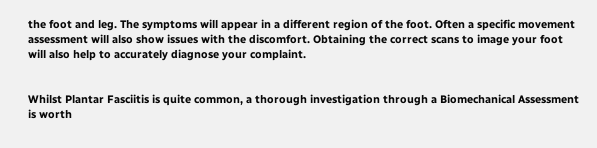the foot and leg. The symptoms will appear in a different region of the foot. Often a specific movement assessment will also show issues with the discomfort. Obtaining the correct scans to image your foot will also help to accurately diagnose your complaint.


Whilst Plantar Fasciitis is quite common, a thorough investigation through a Biomechanical Assessment is worth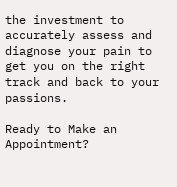the investment to accurately assess and diagnose your pain to get you on the right track and back to your passions.

Ready to Make an Appointment?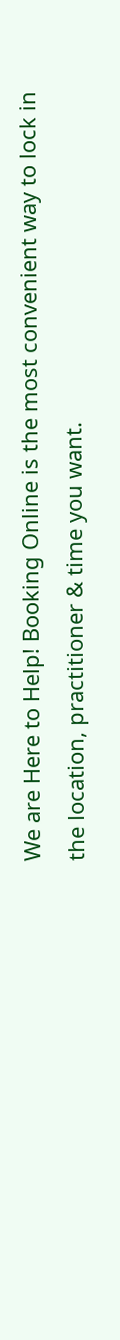We are Here to Help! Booking Online is the most convenient way to lock in the location, practitioner & time you want.